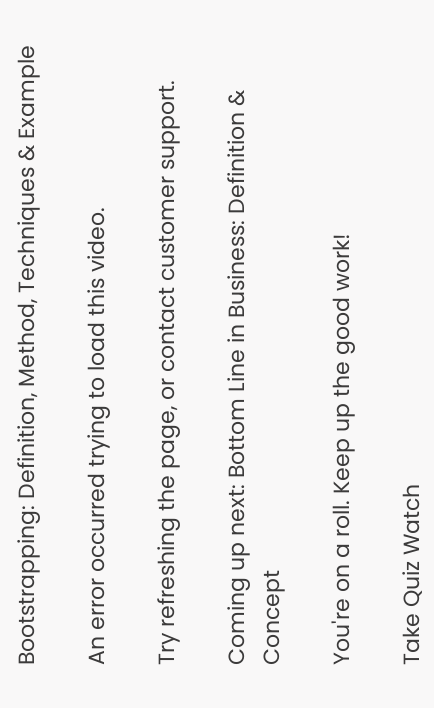Bootstrapping: Definition, Method, Techniques & Example

An error occurred trying to load this video.

Try refreshing the page, or contact customer support.

Coming up next: Bottom Line in Business: Definition & Concept

You're on a roll. Keep up the good work!

Take Quiz Watch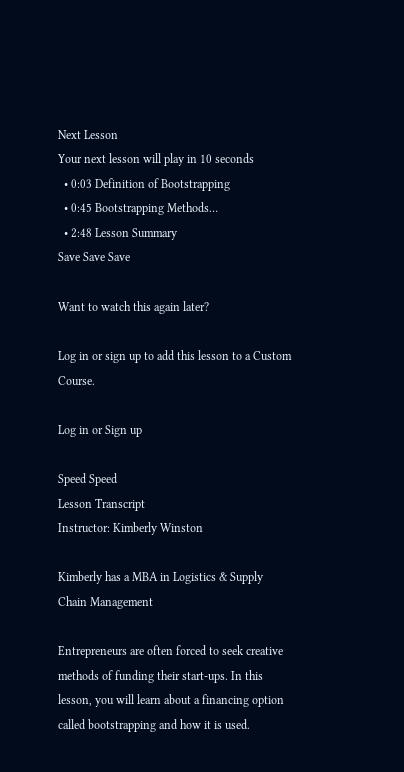Next Lesson
Your next lesson will play in 10 seconds
  • 0:03 Definition of Bootstrapping
  • 0:45 Bootstrapping Methods…
  • 2:48 Lesson Summary
Save Save Save

Want to watch this again later?

Log in or sign up to add this lesson to a Custom Course.

Log in or Sign up

Speed Speed
Lesson Transcript
Instructor: Kimberly Winston

Kimberly has a MBA in Logistics & Supply Chain Management

Entrepreneurs are often forced to seek creative methods of funding their start-ups. In this lesson, you will learn about a financing option called bootstrapping and how it is used.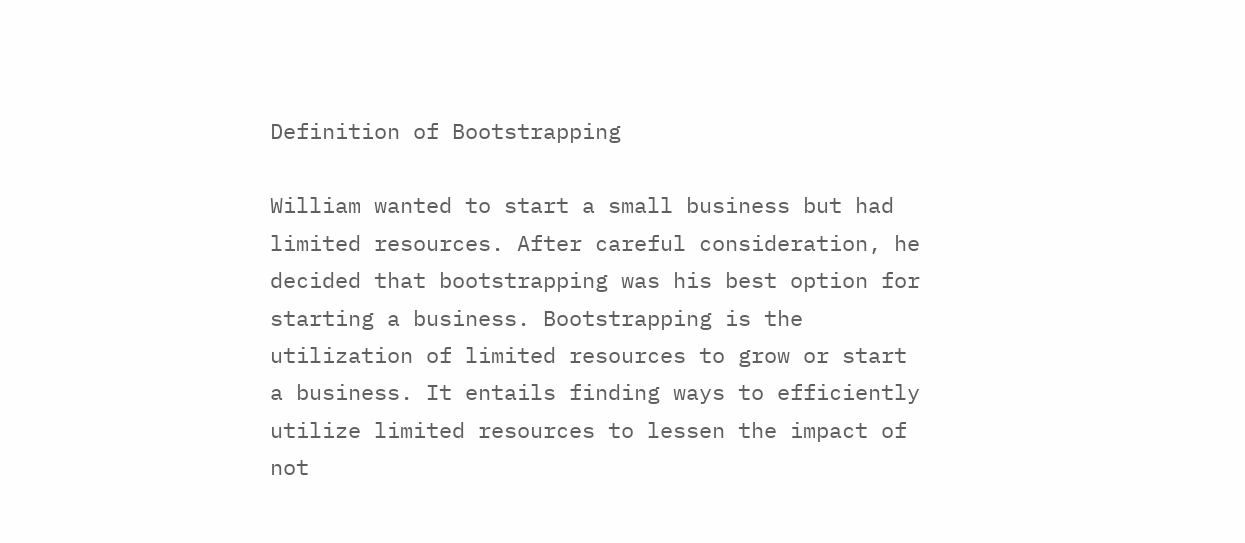Definition of Bootstrapping

William wanted to start a small business but had limited resources. After careful consideration, he decided that bootstrapping was his best option for starting a business. Bootstrapping is the utilization of limited resources to grow or start a business. It entails finding ways to efficiently utilize limited resources to lessen the impact of not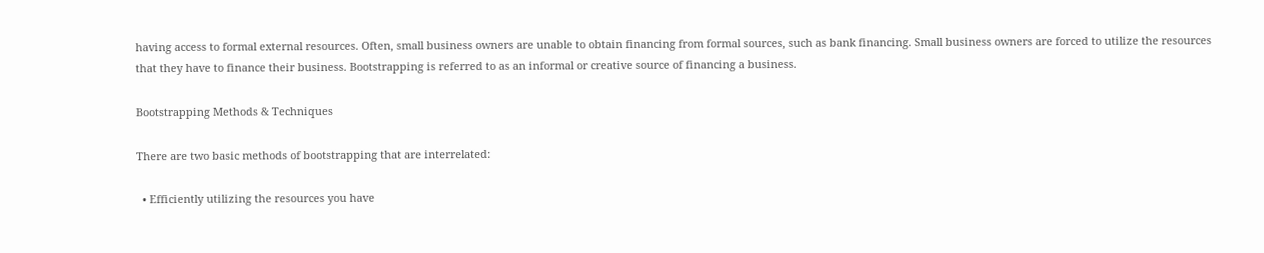having access to formal external resources. Often, small business owners are unable to obtain financing from formal sources, such as bank financing. Small business owners are forced to utilize the resources that they have to finance their business. Bootstrapping is referred to as an informal or creative source of financing a business.

Bootstrapping Methods & Techniques

There are two basic methods of bootstrapping that are interrelated:

  • Efficiently utilizing the resources you have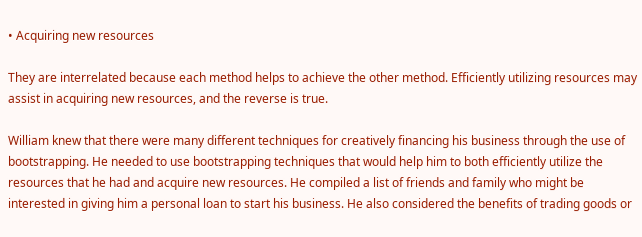• Acquiring new resources

They are interrelated because each method helps to achieve the other method. Efficiently utilizing resources may assist in acquiring new resources, and the reverse is true.

William knew that there were many different techniques for creatively financing his business through the use of bootstrapping. He needed to use bootstrapping techniques that would help him to both efficiently utilize the resources that he had and acquire new resources. He compiled a list of friends and family who might be interested in giving him a personal loan to start his business. He also considered the benefits of trading goods or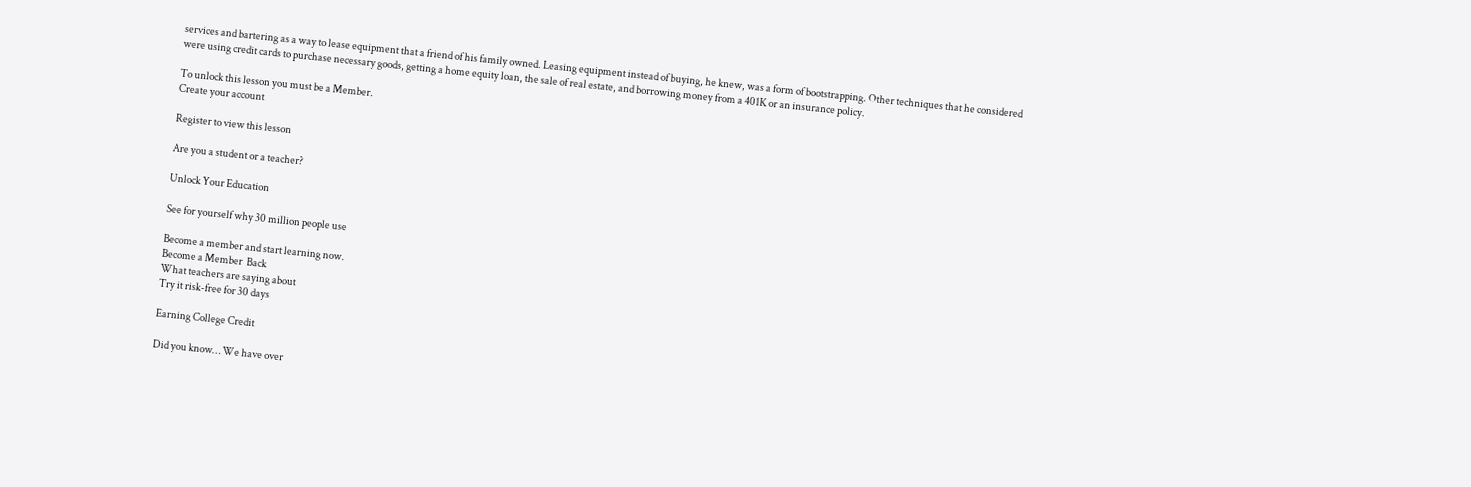services and bartering as a way to lease equipment that a friend of his family owned. Leasing equipment instead of buying, he knew, was a form of bootstrapping. Other techniques that he considered were using credit cards to purchase necessary goods, getting a home equity loan, the sale of real estate, and borrowing money from a 401K or an insurance policy.

To unlock this lesson you must be a Member.
Create your account

Register to view this lesson

Are you a student or a teacher?

Unlock Your Education

See for yourself why 30 million people use

Become a member and start learning now.
Become a Member  Back
What teachers are saying about
Try it risk-free for 30 days

Earning College Credit

Did you know… We have over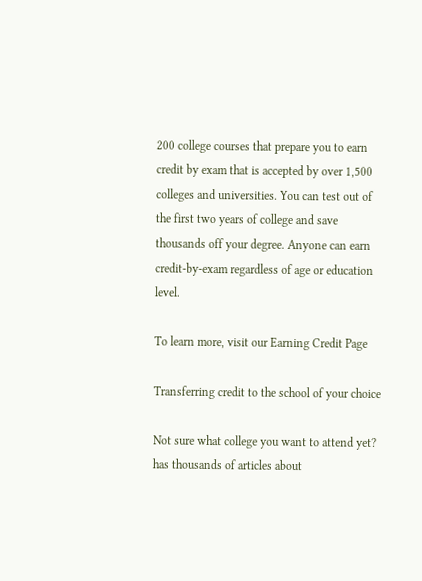200 college courses that prepare you to earn credit by exam that is accepted by over 1,500 colleges and universities. You can test out of the first two years of college and save thousands off your degree. Anyone can earn credit-by-exam regardless of age or education level.

To learn more, visit our Earning Credit Page

Transferring credit to the school of your choice

Not sure what college you want to attend yet? has thousands of articles about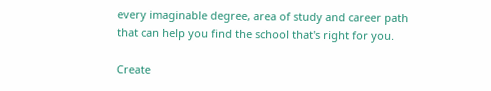every imaginable degree, area of study and career path that can help you find the school that's right for you.

Create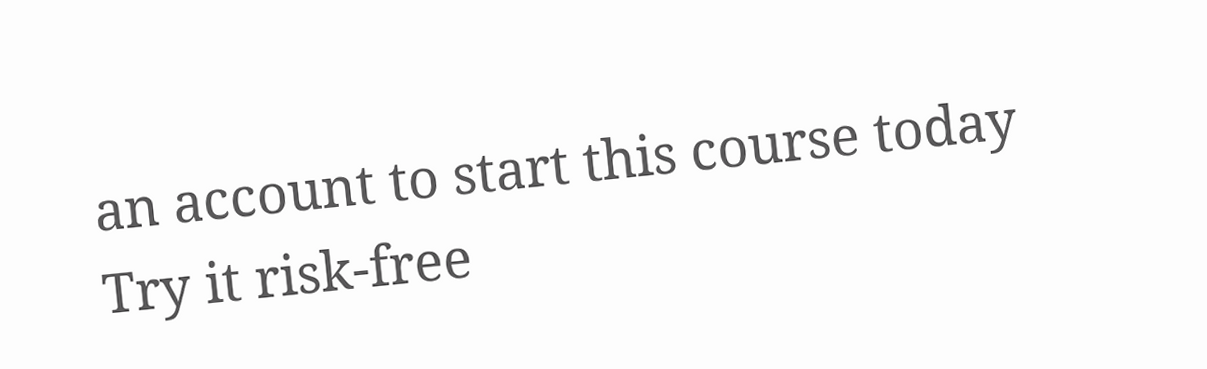an account to start this course today
Try it risk-free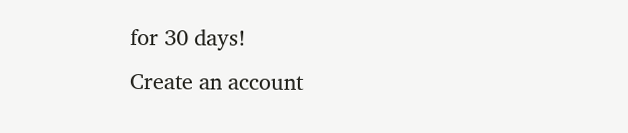for 30 days!
Create an account